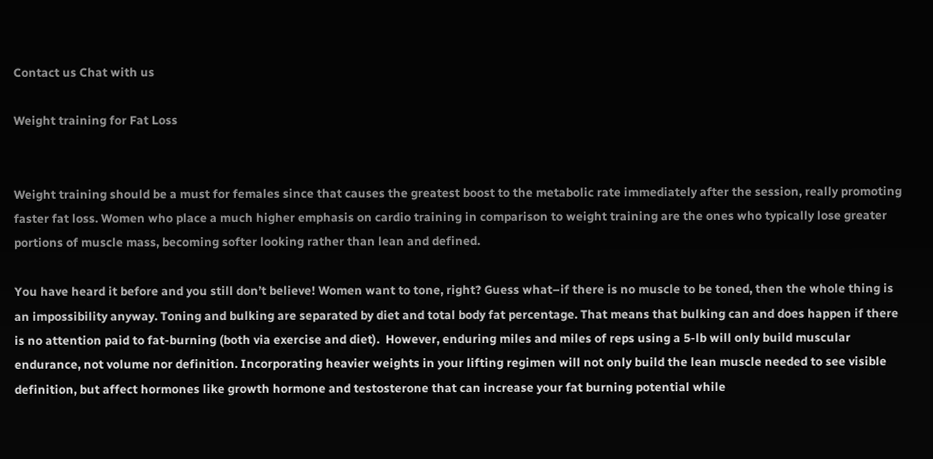Contact us Chat with us

Weight training for Fat Loss


Weight training should be a must for females since that causes the greatest boost to the metabolic rate immediately after the session, really promoting faster fat loss. Women who place a much higher emphasis on cardio training in comparison to weight training are the ones who typically lose greater portions of muscle mass, becoming softer looking rather than lean and defined.

You have heard it before and you still don’t believe! Women want to tone, right? Guess what–if there is no muscle to be toned, then the whole thing is an impossibility anyway. Toning and bulking are separated by diet and total body fat percentage. That means that bulking can and does happen if there is no attention paid to fat-burning (both via exercise and diet).  However, enduring miles and miles of reps using a 5-lb will only build muscular endurance, not volume nor definition. Incorporating heavier weights in your lifting regimen will not only build the lean muscle needed to see visible definition, but affect hormones like growth hormone and testosterone that can increase your fat burning potential while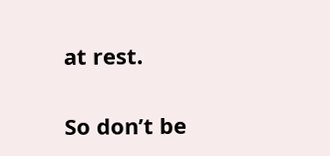at rest.

So don’t be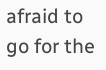afraid to go for the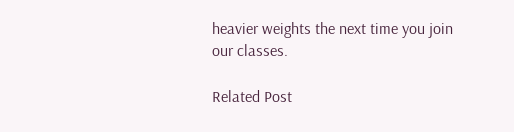heavier weights the next time you join our classes.

Related Post